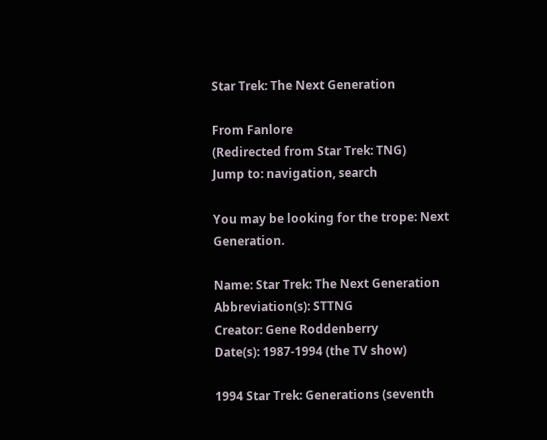Star Trek: The Next Generation

From Fanlore
(Redirected from Star Trek: TNG)
Jump to: navigation, search

You may be looking for the trope: Next Generation.

Name: Star Trek: The Next Generation
Abbreviation(s): STTNG
Creator: Gene Roddenberry
Date(s): 1987-1994 (the TV show)

1994 Star Trek: Generations (seventh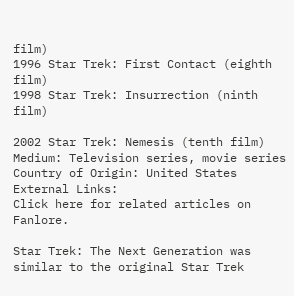film)
1996 Star Trek: First Contact (eighth film)
1998 Star Trek: Insurrection (ninth film)

2002 Star Trek: Nemesis (tenth film)
Medium: Television series, movie series
Country of Origin: United States
External Links:
Click here for related articles on Fanlore.

Star Trek: The Next Generation was similar to the original Star Trek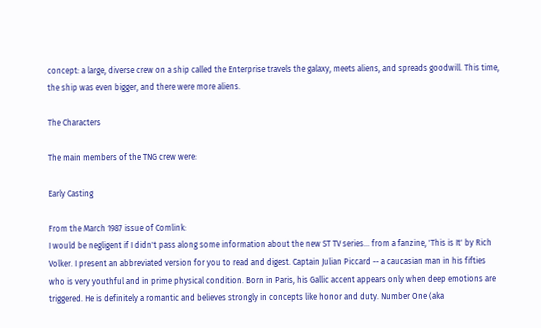concept: a large, diverse crew on a ship called the Enterprise travels the galaxy, meets aliens, and spreads goodwill. This time, the ship was even bigger, and there were more aliens.

The Characters

The main members of the TNG crew were:

Early Casting

From the March 1987 issue of Comlink:
I would be negligent if I didn't pass along some information about the new ST TV series... from a fanzine, 'This is It' by Rich Volker. I present an abbreviated version for you to read and digest. Captain Julian Piccard -- a caucasian man in his fifties who is very youthful and in prime physical condition. Born in Paris, his Gallic accent appears only when deep emotions are triggered. He is definitely a romantic and believes strongly in concepts like honor and duty. Number One (aka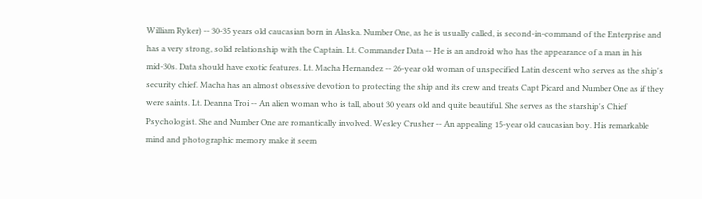William Ryker) -- 30-35 years old caucasian born in Alaska. Number One, as he is usually called, is second-in-command of the Enterprise and has a very strong, solid relationship with the Captain. Lt. Commander Data -- He is an android who has the appearance of a man in his mid-30s. Data should have exotic features. Lt. Macha Hernandez -- 26-year old woman of unspecified Latin descent who serves as the ship's security chief. Macha has an almost obsessive devotion to protecting the ship and its crew and treats Capt Picard and Number One as if they were saints. Lt. Deanna Troi -- An alien woman who is tall, about 30 years old and quite beautiful. She serves as the starship's Chief Psychologist. She and Number One are romantically involved. Wesley Crusher -- An appealing 15-year old caucasian boy. His remarkable mind and photographic memory make it seem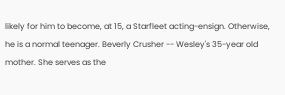likely for him to become, at 15, a Starfleet acting-ensign. Otherwise, he is a normal teenager. Beverly Crusher -- Wesley's 35-year old mother. She serves as the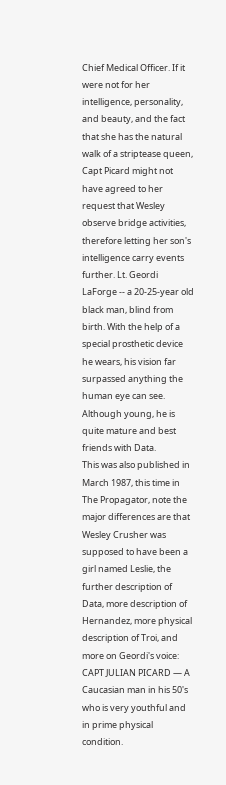Chief Medical Officer. If it were not for her intelligence, personality, and beauty, and the fact that she has the natural walk of a striptease queen, Capt Picard might not have agreed to her request that Wesley observe bridge activities, therefore letting her son's intelligence carry events further. Lt. Geordi LaForge -- a 20-25-year old black man, blind from birth. With the help of a special prosthetic device he wears, his vision far surpassed anything the human eye can see. Although young, he is quite mature and best friends with Data.
This was also published in March 1987, this time in The Propagator, note the major differences are that Wesley Crusher was supposed to have been a girl named Leslie, the further description of Data, more description of Hernandez, more physical description of Troi, and more on Geordi's voice:
CAPT JULIAN PICARD — A Caucasian man in his 50's who is very youthful and in prime physical condition.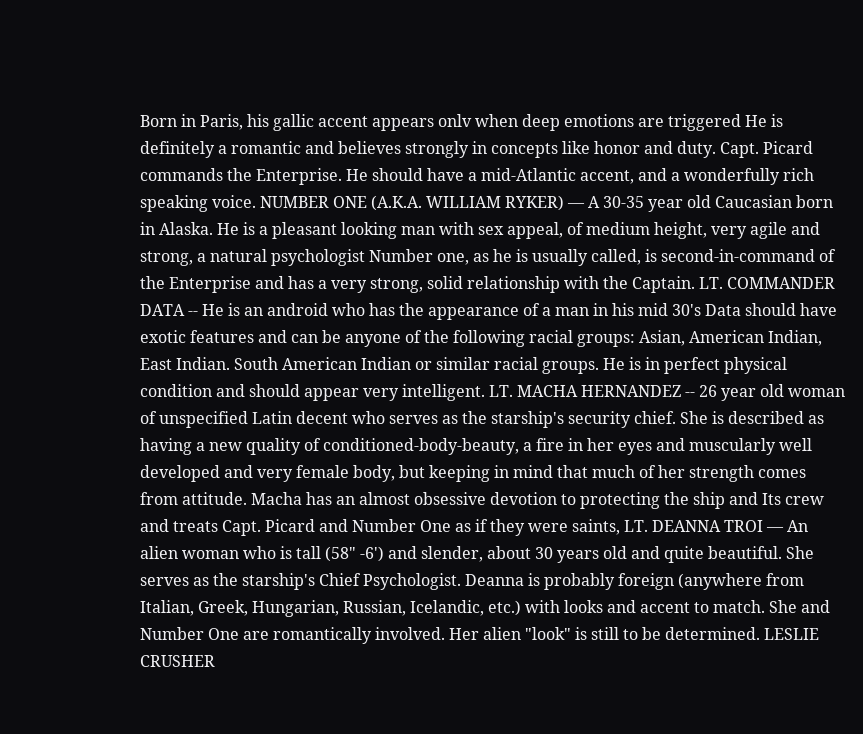Born in Paris, his gallic accent appears onlv when deep emotions are triggered He is definitely a romantic and believes strongly in concepts like honor and duty. Capt. Picard commands the Enterprise. He should have a mid-Atlantic accent, and a wonderfully rich speaking voice. NUMBER ONE (A.K.A. WILLIAM RYKER) — A 30-35 year old Caucasian born in Alaska. He is a pleasant looking man with sex appeal, of medium height, very agile and strong, a natural psychologist Number one, as he is usually called, is second-in-command of the Enterprise and has a very strong, solid relationship with the Captain. LT. COMMANDER DATA -- He is an android who has the appearance of a man in his mid 30's Data should have exotic features and can be anyone of the following racial groups: Asian, American Indian, East Indian. South American Indian or similar racial groups. He is in perfect physical condition and should appear very intelligent. LT. MACHA HERNANDEZ -- 26 year old woman of unspecified Latin decent who serves as the starship's security chief. She is described as having a new quality of conditioned-body-beauty, a fire in her eyes and muscularly well developed and very female body, but keeping in mind that much of her strength comes from attitude. Macha has an almost obsessive devotion to protecting the ship and Its crew and treats Capt. Picard and Number One as if they were saints, LT. DEANNA TROI — An alien woman who is tall (58" -6') and slender, about 30 years old and quite beautiful. She serves as the starship's Chief Psychologist. Deanna is probably foreign (anywhere from Italian, Greek, Hungarian, Russian, Icelandic, etc.) with looks and accent to match. She and Number One are romantically involved. Her alien "look" is still to be determined. LESLIE CRUSHER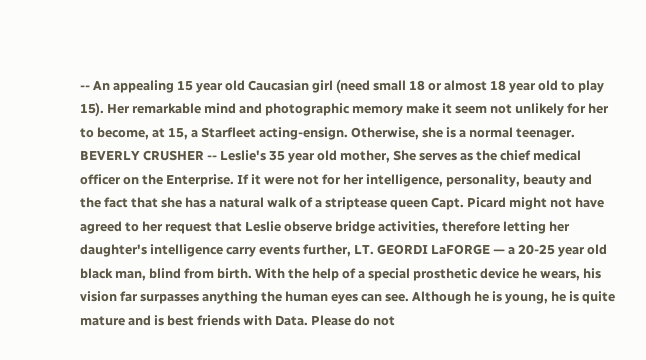-- An appealing 15 year old Caucasian girl (need small 18 or almost 18 year old to play 15). Her remarkable mind and photographic memory make it seem not unlikely for her to become, at 15, a Starfleet acting-ensign. Otherwise, she is a normal teenager. BEVERLY CRUSHER -- Leslie's 35 year old mother, She serves as the chief medical officer on the Enterprise. If it were not for her intelligence, personality, beauty and the fact that she has a natural walk of a striptease queen Capt. Picard might not have agreed to her request that Leslie observe bridge activities, therefore letting her daughter's intelligence carry events further, LT. GEORDI LaFORGE — a 20-25 year old black man, blind from birth. With the help of a special prosthetic device he wears, his vision far surpasses anything the human eyes can see. Although he is young, he is quite mature and is best friends with Data. Please do not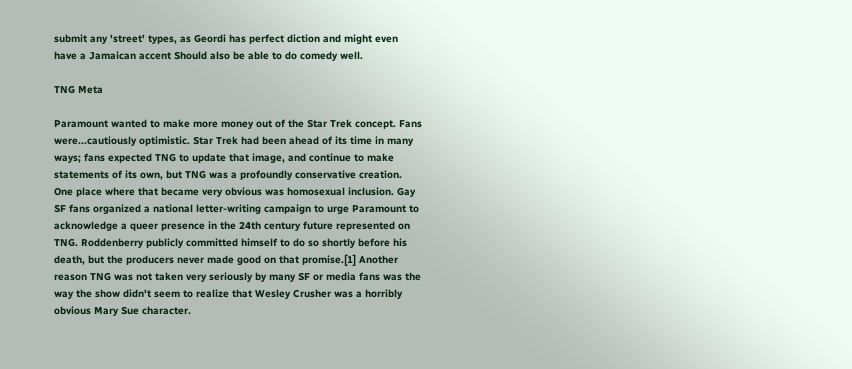submit any 'street' types, as Geordi has perfect diction and might even have a Jamaican accent Should also be able to do comedy well.

TNG Meta

Paramount wanted to make more money out of the Star Trek concept. Fans were...cautiously optimistic. Star Trek had been ahead of its time in many ways; fans expected TNG to update that image, and continue to make statements of its own, but TNG was a profoundly conservative creation. One place where that became very obvious was homosexual inclusion. Gay SF fans organized a national letter-writing campaign to urge Paramount to acknowledge a queer presence in the 24th century future represented on TNG. Roddenberry publicly committed himself to do so shortly before his death, but the producers never made good on that promise.[1] Another reason TNG was not taken very seriously by many SF or media fans was the way the show didn't seem to realize that Wesley Crusher was a horribly obvious Mary Sue character.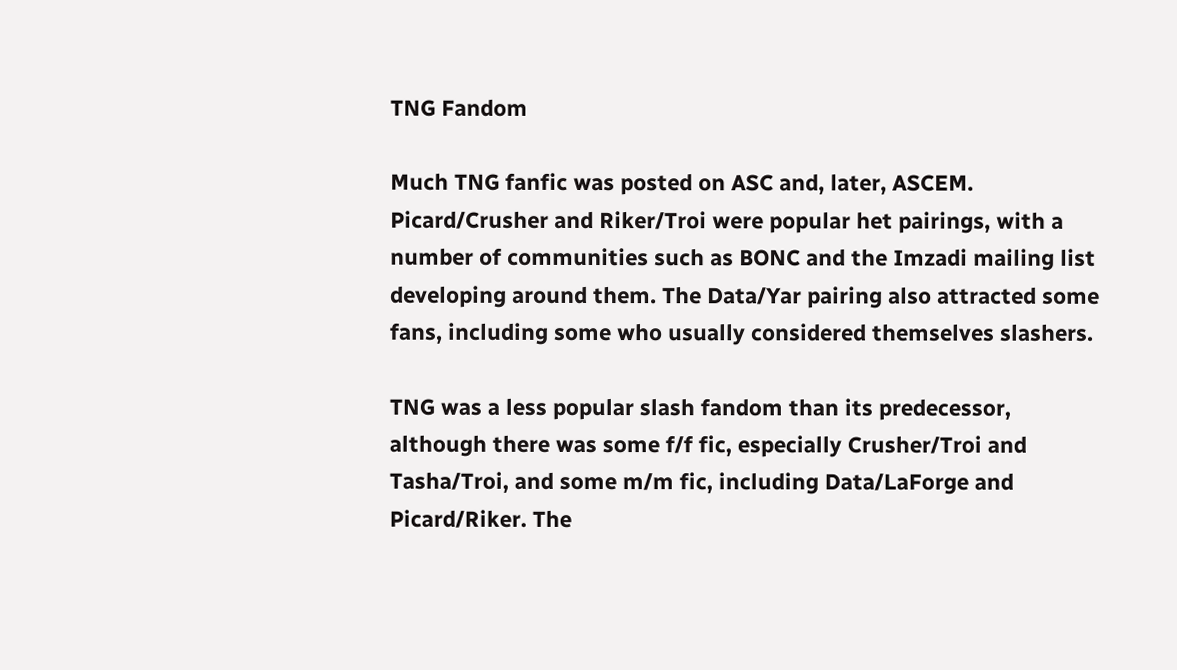TNG Fandom

Much TNG fanfic was posted on ASC and, later, ASCEM. Picard/Crusher and Riker/Troi were popular het pairings, with a number of communities such as BONC and the Imzadi mailing list developing around them. The Data/Yar pairing also attracted some fans, including some who usually considered themselves slashers.

TNG was a less popular slash fandom than its predecessor, although there was some f/f fic, especially Crusher/Troi and Tasha/Troi, and some m/m fic, including Data/LaForge and Picard/Riker. The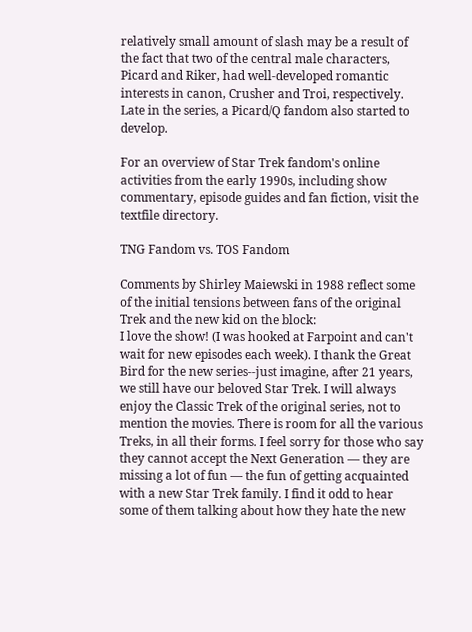relatively small amount of slash may be a result of the fact that two of the central male characters, Picard and Riker, had well-developed romantic interests in canon, Crusher and Troi, respectively. Late in the series, a Picard/Q fandom also started to develop.

For an overview of Star Trek fandom's online activities from the early 1990s, including show commentary, episode guides and fan fiction, visit the textfile directory.

TNG Fandom vs. TOS Fandom

Comments by Shirley Maiewski in 1988 reflect some of the initial tensions between fans of the original Trek and the new kid on the block:
I love the show! (I was hooked at Farpoint and can't wait for new episodes each week). I thank the Great Bird for the new series--just imagine, after 21 years, we still have our beloved Star Trek. I will always enjoy the Classic Trek of the original series, not to mention the movies. There is room for all the various Treks, in all their forms. I feel sorry for those who say they cannot accept the Next Generation — they are missing a lot of fun — the fun of getting acquainted with a new Star Trek family. I find it odd to hear some of them talking about how they hate the new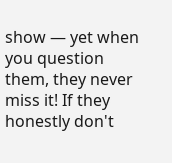show — yet when you question them, they never miss it! If they honestly don't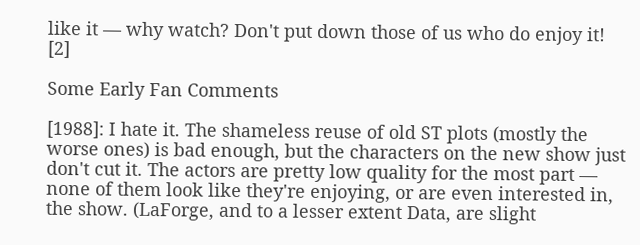like it — why watch? Don't put down those of us who do enjoy it! [2]

Some Early Fan Comments

[1988]: I hate it. The shameless reuse of old ST plots (mostly the worse ones) is bad enough, but the characters on the new show just don't cut it. The actors are pretty low quality for the most part — none of them look like they're enjoying, or are even interested in, the show. (LaForge, and to a lesser extent Data, are slight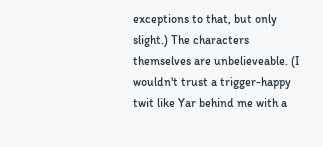exceptions to that, but only slight.) The characters themselves are unbelieveable. (I wouldn't trust a trigger-happy twit like Yar behind me with a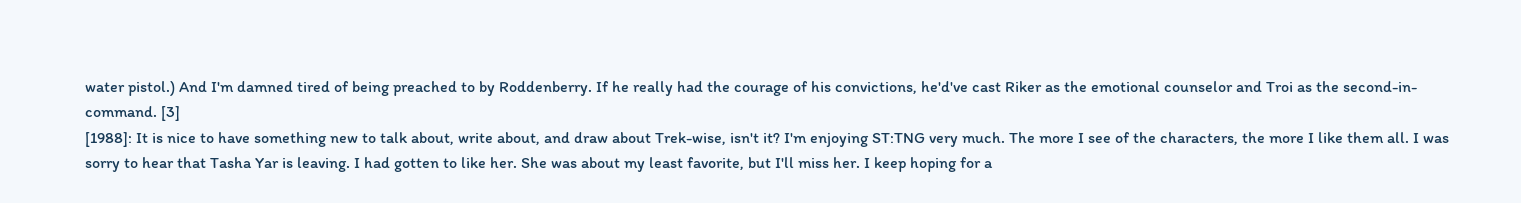water pistol.) And I'm damned tired of being preached to by Roddenberry. If he really had the courage of his convictions, he'd've cast Riker as the emotional counselor and Troi as the second-in-command. [3]
[1988]: It is nice to have something new to talk about, write about, and draw about Trek-wise, isn't it? I'm enjoying ST:TNG very much. The more I see of the characters, the more I like them all. I was sorry to hear that Tasha Yar is leaving. I had gotten to like her. She was about my least favorite, but I'll miss her. I keep hoping for a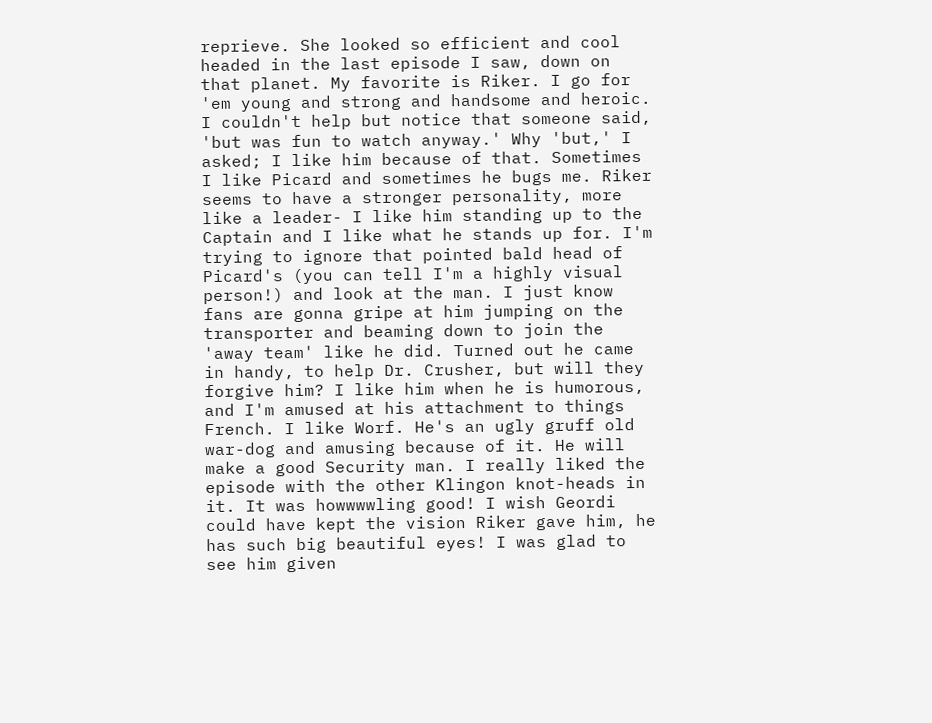reprieve. She looked so efficient and cool headed in the last episode I saw, down on that planet. My favorite is Riker. I go for 'em young and strong and handsome and heroic. I couldn't help but notice that someone said, 'but was fun to watch anyway.' Why 'but,' I asked; I like him because of that. Sometimes I like Picard and sometimes he bugs me. Riker seems to have a stronger personality, more like a leader- I like him standing up to the Captain and I like what he stands up for. I'm trying to ignore that pointed bald head of Picard's (you can tell I'm a highly visual person!) and look at the man. I just know fans are gonna gripe at him jumping on the transporter and beaming down to join the 'away team' like he did. Turned out he came in handy, to help Dr. Crusher, but will they forgive him? I like him when he is humorous, and I'm amused at his attachment to things French. I like Worf. He's an ugly gruff old war-dog and amusing because of it. He will make a good Security man. I really liked the episode with the other Klingon knot-heads in it. It was howwwwling good! I wish Geordi could have kept the vision Riker gave him, he has such big beautiful eyes! I was glad to see him given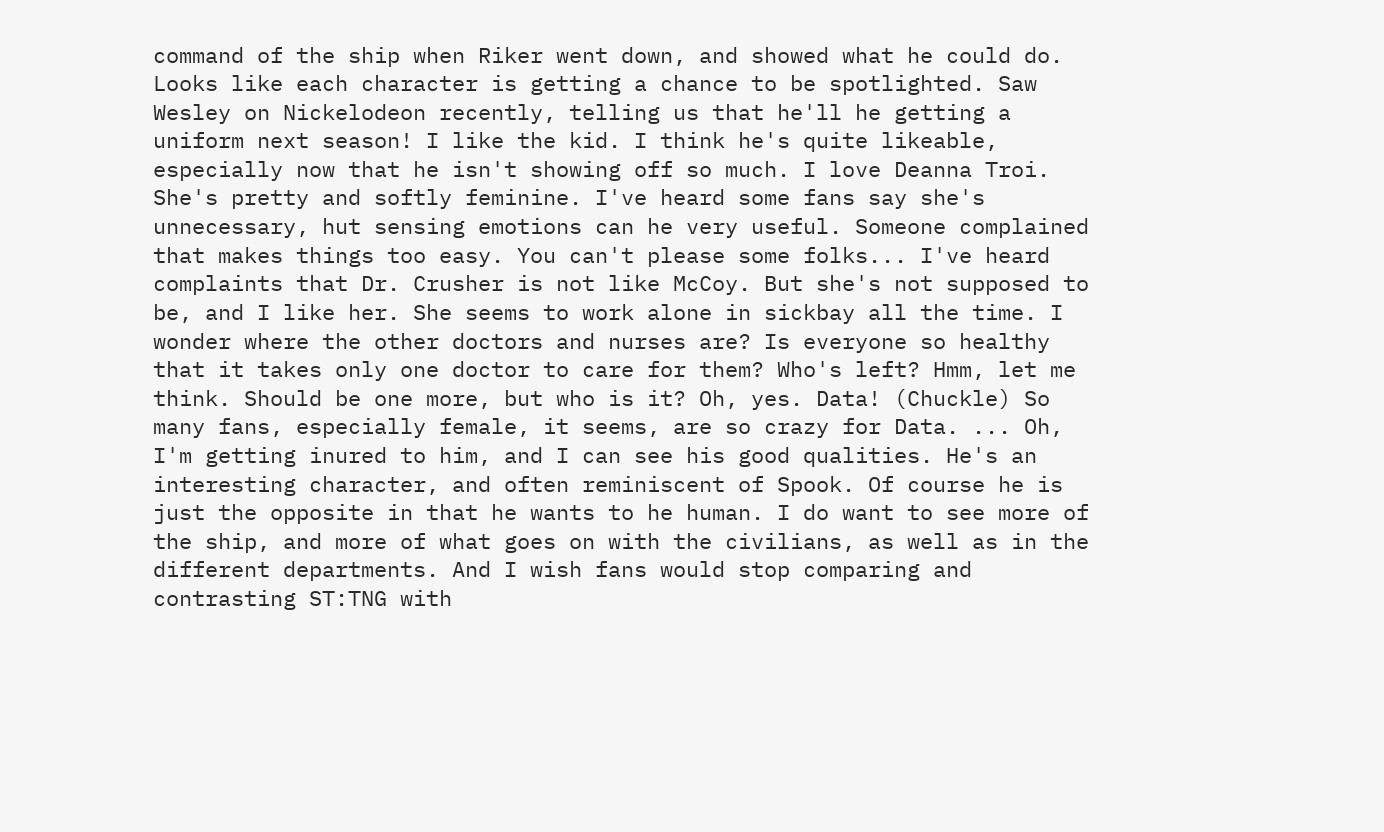command of the ship when Riker went down, and showed what he could do. Looks like each character is getting a chance to be spotlighted. Saw Wesley on Nickelodeon recently, telling us that he'll he getting a uniform next season! I like the kid. I think he's quite likeable, especially now that he isn't showing off so much. I love Deanna Troi. She's pretty and softly feminine. I've heard some fans say she's unnecessary, hut sensing emotions can he very useful. Someone complained that makes things too easy. You can't please some folks... I've heard complaints that Dr. Crusher is not like McCoy. But she's not supposed to be, and I like her. She seems to work alone in sickbay all the time. I wonder where the other doctors and nurses are? Is everyone so healthy that it takes only one doctor to care for them? Who's left? Hmm, let me think. Should be one more, but who is it? Oh, yes. Data! (Chuckle) So many fans, especially female, it seems, are so crazy for Data. ... Oh, I'm getting inured to him, and I can see his good qualities. He's an interesting character, and often reminiscent of Spook. Of course he is just the opposite in that he wants to he human. I do want to see more of the ship, and more of what goes on with the civilians, as well as in the different departments. And I wish fans would stop comparing and contrasting ST:TNG with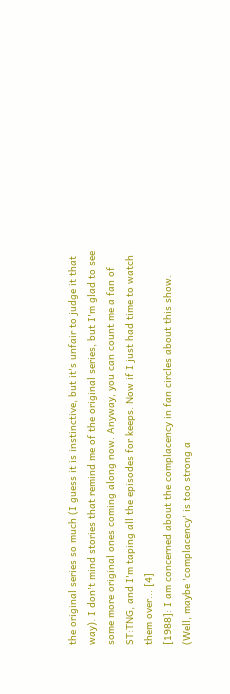the original series so much (I guess it is instinctive, but it's unfair to judge it that way). I don't mind stories that remind me of the original series, but I'm glad to see some more original ones coming along now. Anyway, you can count me a fan of ST:TNG, and I'm taping all the episodes for keeps. Now if I just had time to watch them over... [4]
[1988]: I am concerned about the complacency in fan circles about this show. (Well, maybe 'complacency' is too strong a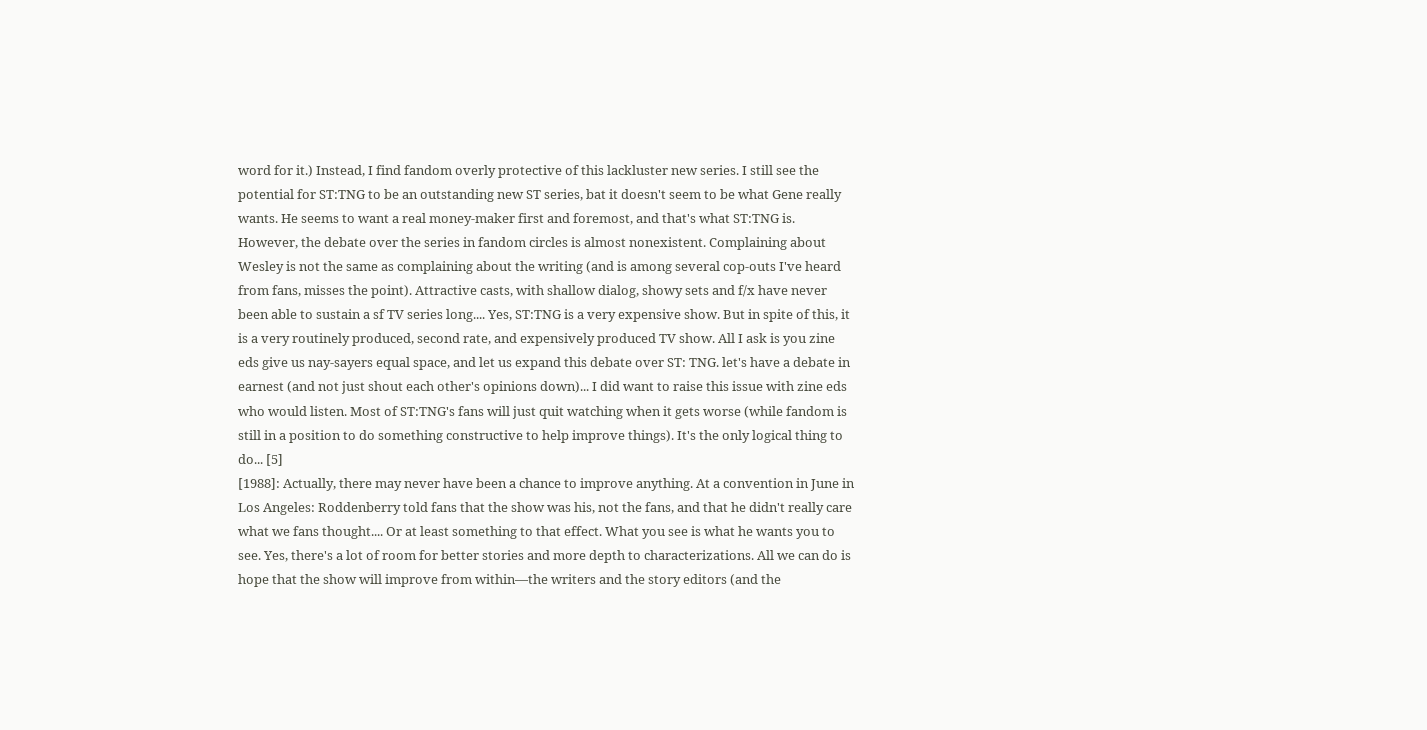word for it.) Instead, I find fandom overly protective of this lackluster new series. I still see the potential for ST:TNG to be an outstanding new ST series, bat it doesn't seem to be what Gene really wants. He seems to want a real money-maker first and foremost, and that's what ST:TNG is. However, the debate over the series in fandom circles is almost nonexistent. Complaining about Wesley is not the same as complaining about the writing (and is among several cop-outs I've heard from fans, misses the point). Attractive casts, with shallow dialog, showy sets and f/x have never been able to sustain a sf TV series long.... Yes, ST:TNG is a very expensive show. But in spite of this, it is a very routinely produced, second rate, and expensively produced TV show. All I ask is you zine eds give us nay-sayers equal space, and let us expand this debate over ST: TNG. let's have a debate in earnest (and not just shout each other's opinions down)... I did want to raise this issue with zine eds who would listen. Most of ST:TNG's fans will just quit watching when it gets worse (while fandom is still in a position to do something constructive to help improve things). It's the only logical thing to do... [5]
[1988]: Actually, there may never have been a chance to improve anything. At a convention in June in Los Angeles: Roddenberry told fans that the show was his, not the fans, and that he didn't really care what we fans thought.... Or at least something to that effect. What you see is what he wants you to see. Yes, there's a lot of room for better stories and more depth to characterizations. All we can do is hope that the show will improve from within—the writers and the story editors (and the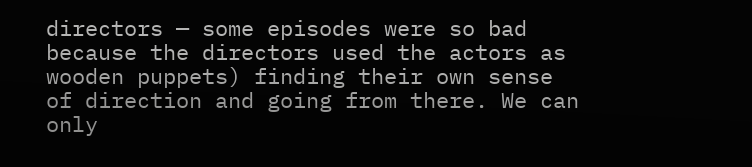directors — some episodes were so bad because the directors used the actors as wooden puppets) finding their own sense of direction and going from there. We can only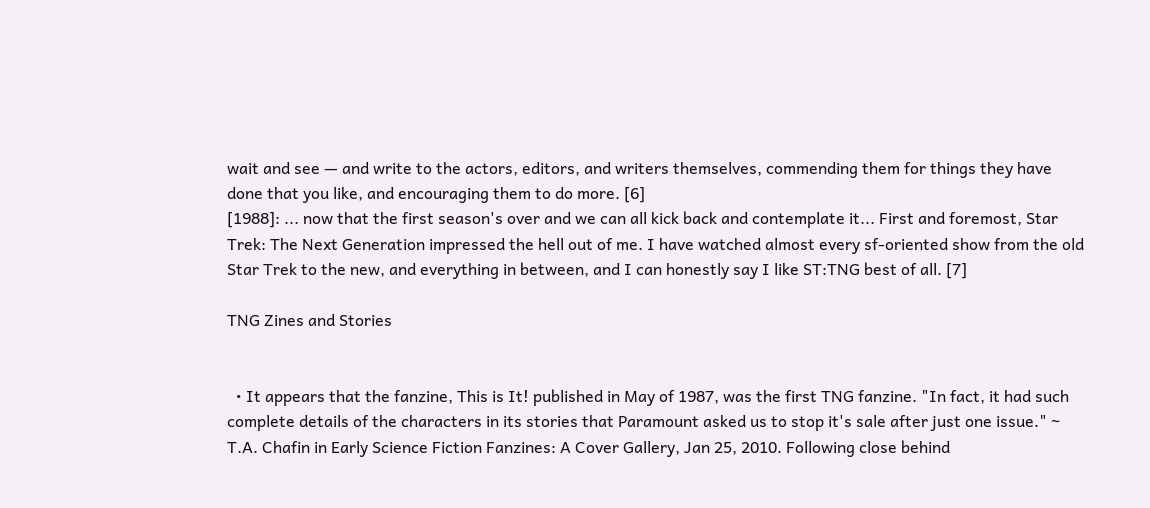wait and see — and write to the actors, editors, and writers themselves, commending them for things they have done that you like, and encouraging them to do more. [6]
[1988]: ... now that the first season's over and we can all kick back and contemplate it... First and foremost, Star Trek: The Next Generation impressed the hell out of me. I have watched almost every sf-oriented show from the old Star Trek to the new, and everything in between, and I can honestly say I like ST:TNG best of all. [7]

TNG Zines and Stories


  • It appears that the fanzine, This is It! published in May of 1987, was the first TNG fanzine. "In fact, it had such complete details of the characters in its stories that Paramount asked us to stop it's sale after just one issue." ~ T.A. Chafin in Early Science Fiction Fanzines: A Cover Gallery, Jan 25, 2010. Following close behind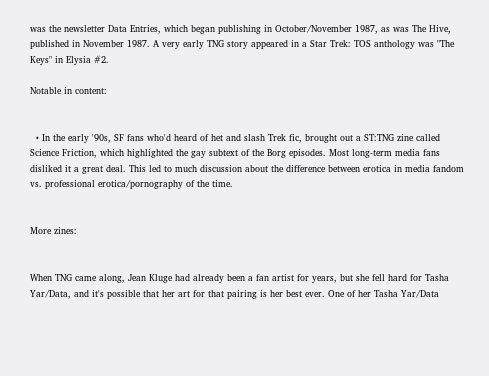was the newsletter Data Entries, which began publishing in October/November 1987, as was The Hive, published in November 1987. A very early TNG story appeared in a Star Trek: TOS anthology was "The Keys" in Elysia #2.

Notable in content:


  • In the early '90s, SF fans who'd heard of het and slash Trek fic, brought out a ST:TNG zine called Science Friction, which highlighted the gay subtext of the Borg episodes. Most long-term media fans disliked it a great deal. This led to much discussion about the difference between erotica in media fandom vs. professional erotica/pornography of the time.


More zines:


When TNG came along, Jean Kluge had already been a fan artist for years, but she fell hard for Tasha Yar/Data, and it's possible that her art for that pairing is her best ever. One of her Tasha Yar/Data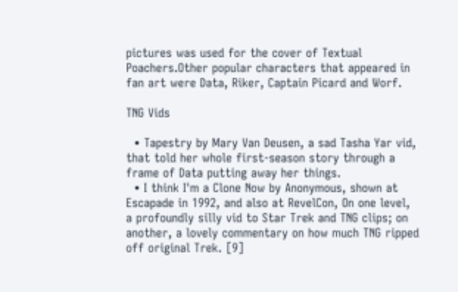pictures was used for the cover of Textual Poachers.Other popular characters that appeared in fan art were Data, Riker, Captain Picard and Worf.

TNG Vids

  • Tapestry by Mary Van Deusen, a sad Tasha Yar vid, that told her whole first-season story through a frame of Data putting away her things.
  • I think I'm a Clone Now by Anonymous, shown at Escapade in 1992, and also at RevelCon, On one level, a profoundly silly vid to Star Trek and TNG clips; on another, a lovely commentary on how much TNG ripped off original Trek. [9]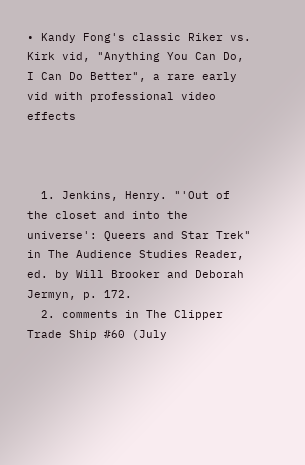• Kandy Fong's classic Riker vs. Kirk vid, "Anything You Can Do, I Can Do Better", a rare early vid with professional video effects



  1. Jenkins, Henry. "'Out of the closet and into the universe': Queers and Star Trek" in The Audience Studies Reader, ed. by Will Brooker and Deborah Jermyn, p. 172.
  2. comments in The Clipper Trade Ship #60 (July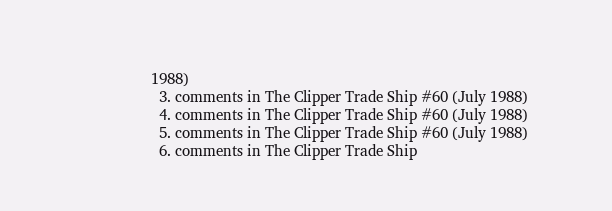1988)
  3. comments in The Clipper Trade Ship #60 (July 1988)
  4. comments in The Clipper Trade Ship #60 (July 1988)
  5. comments in The Clipper Trade Ship #60 (July 1988)
  6. comments in The Clipper Trade Ship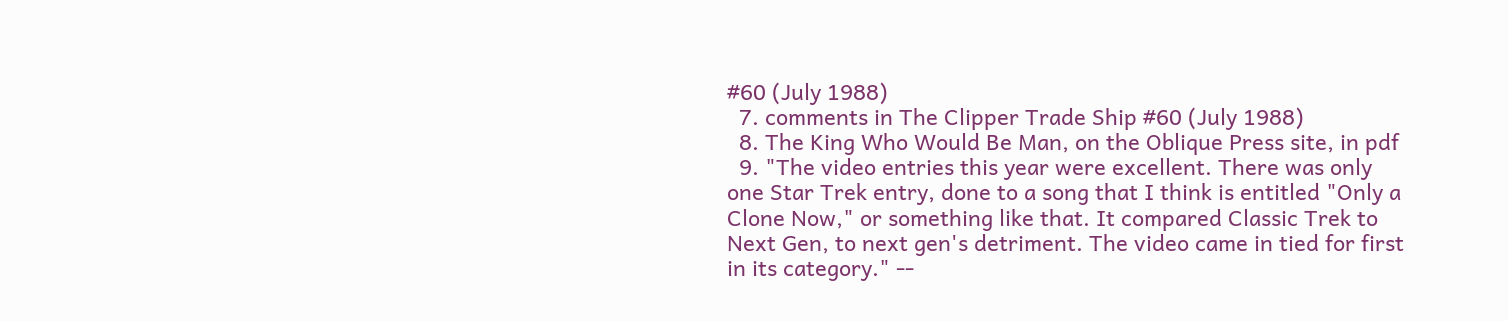#60 (July 1988)
  7. comments in The Clipper Trade Ship #60 (July 1988)
  8. The King Who Would Be Man, on the Oblique Press site, in pdf
  9. "The video entries this year were excellent. There was only one Star Trek entry, done to a song that I think is entitled "Only a Clone Now," or something like that. It compared Classic Trek to Next Gen, to next gen's detriment. The video came in tied for first in its category." --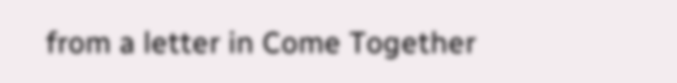from a letter in Come Together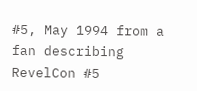#5, May 1994 from a fan describing RevelCon #5